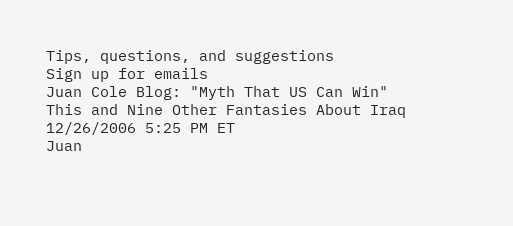Tips, questions, and suggestions
Sign up for emails
Juan Cole Blog: "Myth That US Can Win"
This and Nine Other Fantasies About Iraq
12/26/2006 5:25 PM ET
Juan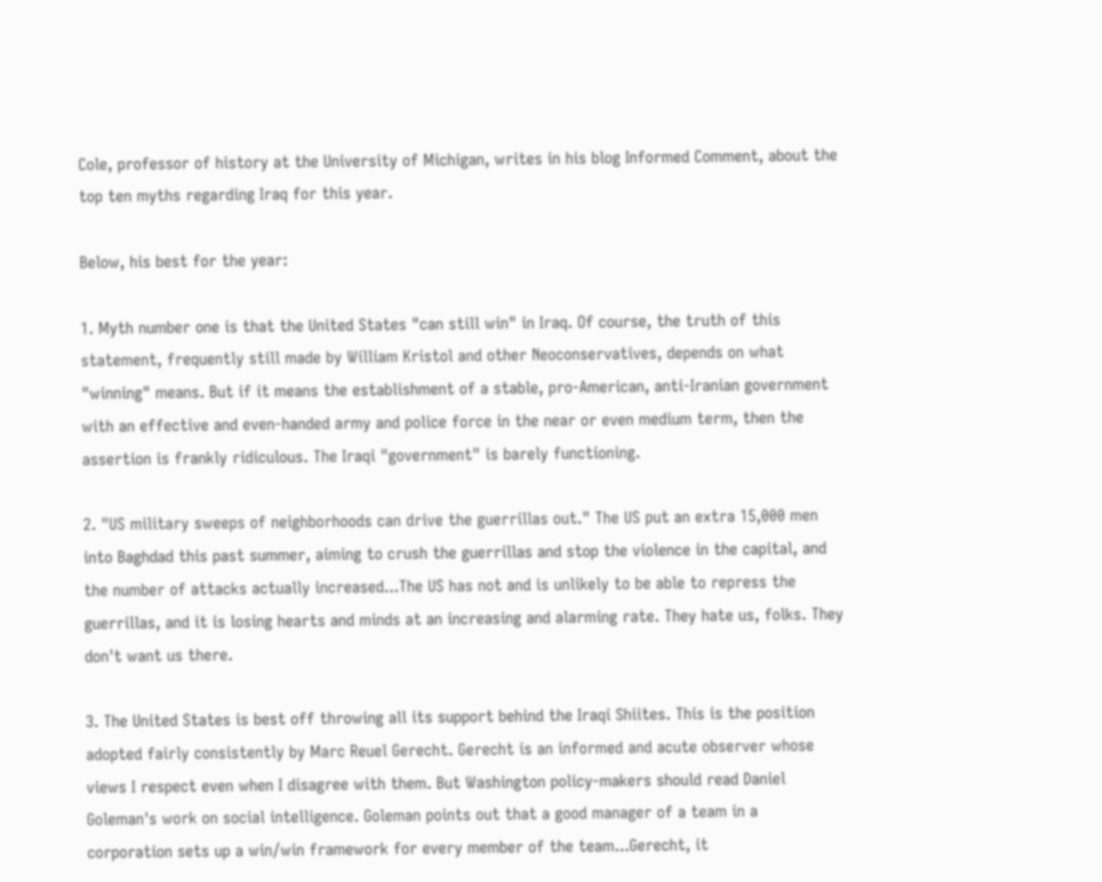Cole, professor of history at the University of Michigan, writes in his blog Informed Comment, about the top ten myths regarding Iraq for this year.

Below, his best for the year:

1. Myth number one is that the United States "can still win" in Iraq. Of course, the truth of this statement, frequently still made by William Kristol and other Neoconservatives, depends on what "winning" means. But if it means the establishment of a stable, pro-American, anti-Iranian government with an effective and even-handed army and police force in the near or even medium term, then the assertion is frankly ridiculous. The Iraqi "government" is barely functioning.

2. "US military sweeps of neighborhoods can drive the guerrillas out." The US put an extra 15,000 men into Baghdad this past summer, aiming to crush the guerrillas and stop the violence in the capital, and the number of attacks actually increased...The US has not and is unlikely to be able to repress the guerrillas, and it is losing hearts and minds at an increasing and alarming rate. They hate us, folks. They don't want us there.

3. The United States is best off throwing all its support behind the Iraqi Shiites. This is the position adopted fairly consistently by Marc Reuel Gerecht. Gerecht is an informed and acute observer whose views I respect even when I disagree with them. But Washington policy-makers should read Daniel Goleman's work on social intelligence. Goleman points out that a good manager of a team in a corporation sets up a win/win framework for every member of the team...Gerecht, it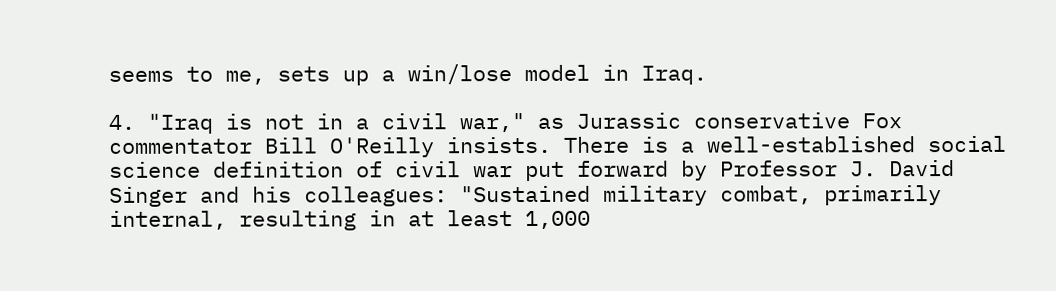seems to me, sets up a win/lose model in Iraq.

4. "Iraq is not in a civil war," as Jurassic conservative Fox commentator Bill O'Reilly insists. There is a well-established social science definition of civil war put forward by Professor J. David Singer and his colleagues: "Sustained military combat, primarily internal, resulting in at least 1,000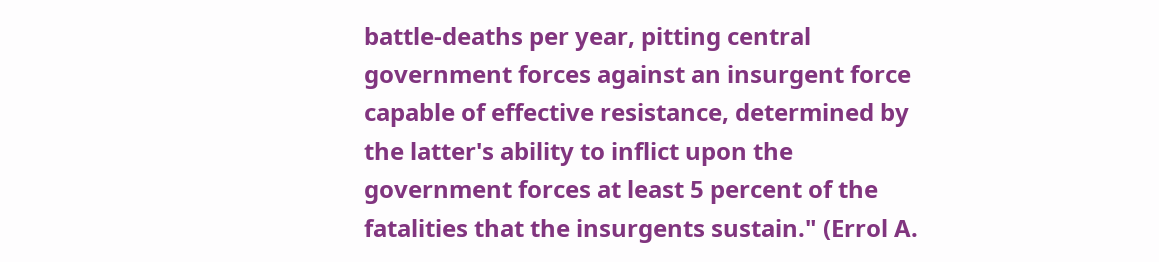battle-deaths per year, pitting central government forces against an insurgent force capable of effective resistance, determined by the latter's ability to inflict upon the government forces at least 5 percent of the fatalities that the insurgents sustain." (Errol A.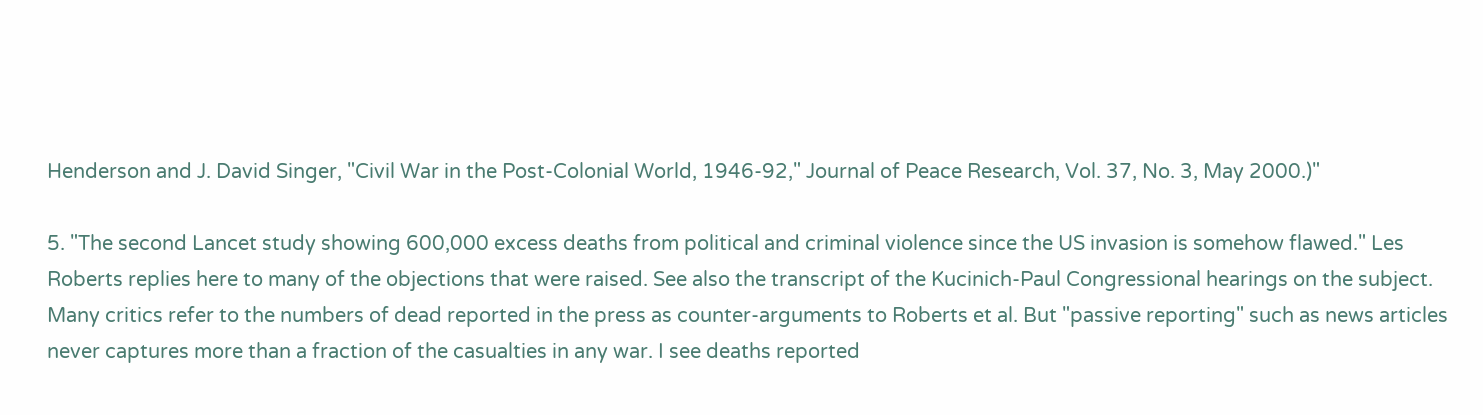Henderson and J. David Singer, "Civil War in the Post-Colonial World, 1946-92," Journal of Peace Research, Vol. 37, No. 3, May 2000.)"

5. "The second Lancet study showing 600,000 excess deaths from political and criminal violence since the US invasion is somehow flawed." Les Roberts replies here to many of the objections that were raised. See also the transcript of the Kucinich-Paul Congressional hearings on the subject. Many critics refer to the numbers of dead reported in the press as counter-arguments to Roberts et al. But "passive reporting" such as news articles never captures more than a fraction of the casualties in any war. I see deaths reported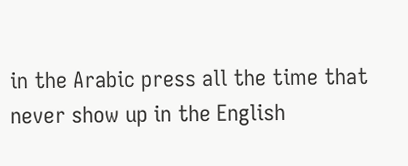in the Arabic press all the time that never show up in the English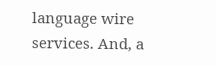language wire services. And, a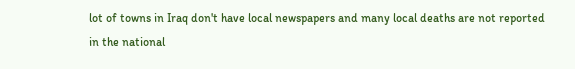lot of towns in Iraq don't have local newspapers and many local deaths are not reported in the national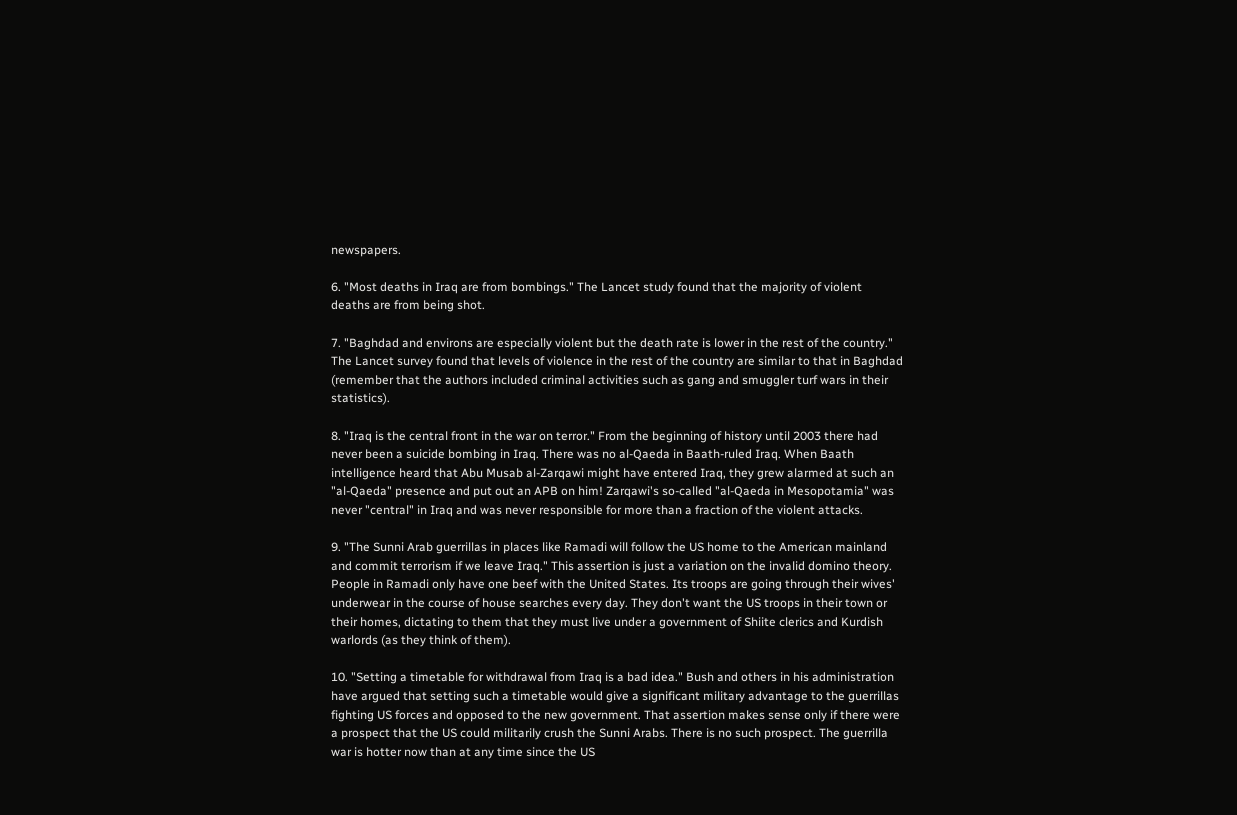newspapers.

6. "Most deaths in Iraq are from bombings." The Lancet study found that the majority of violent deaths are from being shot.

7. "Baghdad and environs are especially violent but the death rate is lower in the rest of the country." The Lancet survey found that levels of violence in the rest of the country are similar to that in Baghdad (remember that the authors included criminal activities such as gang and smuggler turf wars in their statistics).

8. "Iraq is the central front in the war on terror." From the beginning of history until 2003 there had never been a suicide bombing in Iraq. There was no al-Qaeda in Baath-ruled Iraq. When Baath intelligence heard that Abu Musab al-Zarqawi might have entered Iraq, they grew alarmed at such an "al-Qaeda" presence and put out an APB on him! Zarqawi's so-called "al-Qaeda in Mesopotamia" was never "central" in Iraq and was never responsible for more than a fraction of the violent attacks.

9. "The Sunni Arab guerrillas in places like Ramadi will follow the US home to the American mainland and commit terrorism if we leave Iraq." This assertion is just a variation on the invalid domino theory. People in Ramadi only have one beef with the United States. Its troops are going through their wives' underwear in the course of house searches every day. They don't want the US troops in their town or their homes, dictating to them that they must live under a government of Shiite clerics and Kurdish warlords (as they think of them).

10. "Setting a timetable for withdrawal from Iraq is a bad idea." Bush and others in his administration have argued that setting such a timetable would give a significant military advantage to the guerrillas fighting US forces and opposed to the new government. That assertion makes sense only if there were a prospect that the US could militarily crush the Sunni Arabs. There is no such prospect. The guerrilla war is hotter now than at any time since the US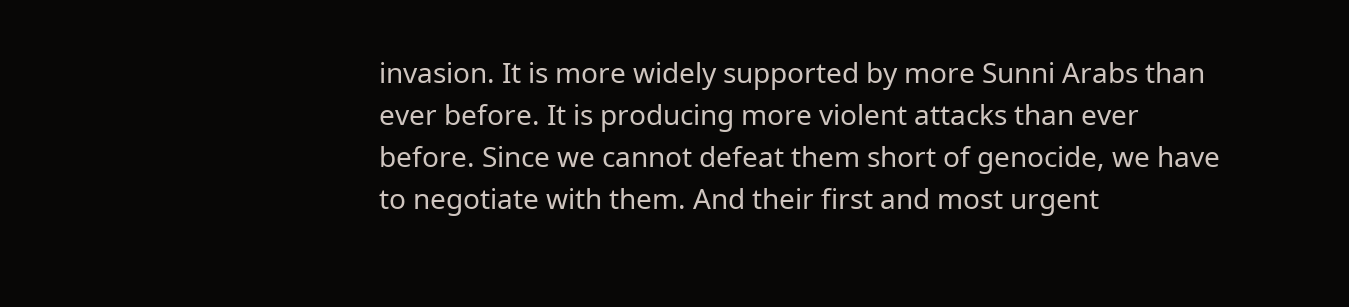invasion. It is more widely supported by more Sunni Arabs than ever before. It is producing more violent attacks than ever before. Since we cannot defeat them short of genocide, we have to negotiate with them. And their first and most urgent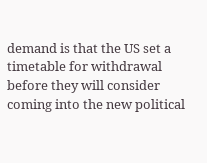demand is that the US set a timetable for withdrawal before they will consider coming into the new political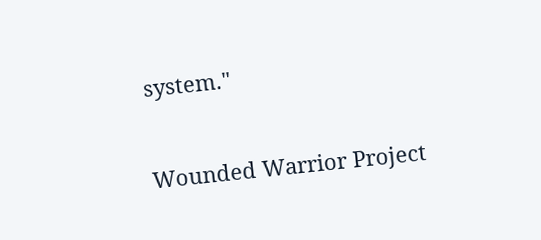system."


Wounded Warrior Project